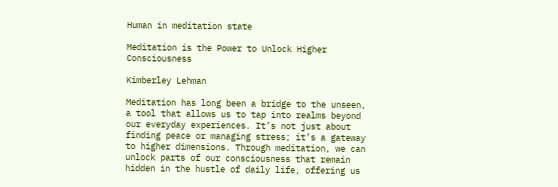Human in meditation state

Meditation is the Power to Unlock Higher Consciousness

Kimberley Lehman

Meditation has long been a bridge to the unseen, a tool that allows us to tap into realms beyond our everyday experiences. It’s not just about finding peace or managing stress; it’s a gateway to higher dimensions. Through meditation, we can unlock parts of our consciousness that remain hidden in the hustle of daily life, offering us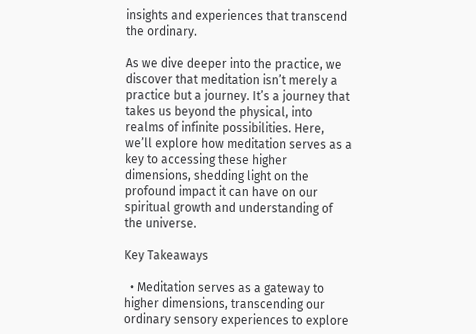insights and experiences that transcend the ordinary.

As we dive deeper into the practice, we discover that meditation isn’t merely a practice but a journey. It’s a journey that takes us beyond the physical, into realms of infinite possibilities. Here, we’ll explore how meditation serves as a key to accessing these higher dimensions, shedding light on the profound impact it can have on our spiritual growth and understanding of the universe.

Key Takeaways

  • Meditation serves as a gateway to higher dimensions, transcending our ordinary sensory experiences to explore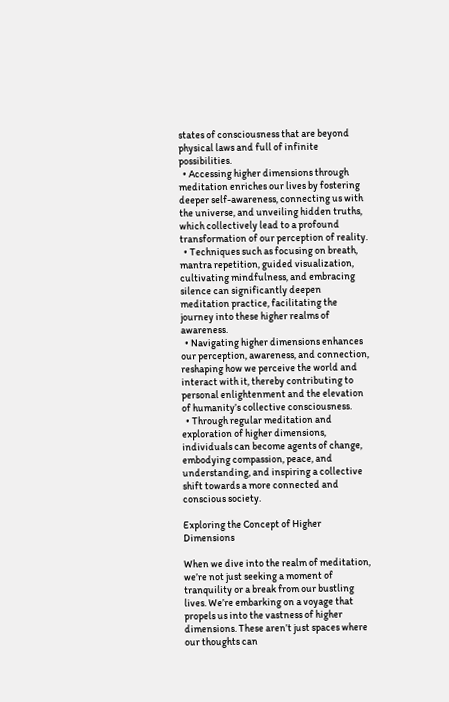states of consciousness that are beyond physical laws and full of infinite possibilities.
  • Accessing higher dimensions through meditation enriches our lives by fostering deeper self-awareness, connecting us with the universe, and unveiling hidden truths, which collectively lead to a profound transformation of our perception of reality.
  • Techniques such as focusing on breath, mantra repetition, guided visualization, cultivating mindfulness, and embracing silence can significantly deepen meditation practice, facilitating the journey into these higher realms of awareness.
  • Navigating higher dimensions enhances our perception, awareness, and connection, reshaping how we perceive the world and interact with it, thereby contributing to personal enlightenment and the elevation of humanity’s collective consciousness.
  • Through regular meditation and exploration of higher dimensions, individuals can become agents of change, embodying compassion, peace, and understanding, and inspiring a collective shift towards a more connected and conscious society.

Exploring the Concept of Higher Dimensions

When we dive into the realm of meditation, we’re not just seeking a moment of tranquility or a break from our bustling lives. We’re embarking on a voyage that propels us into the vastness of higher dimensions. These aren’t just spaces where our thoughts can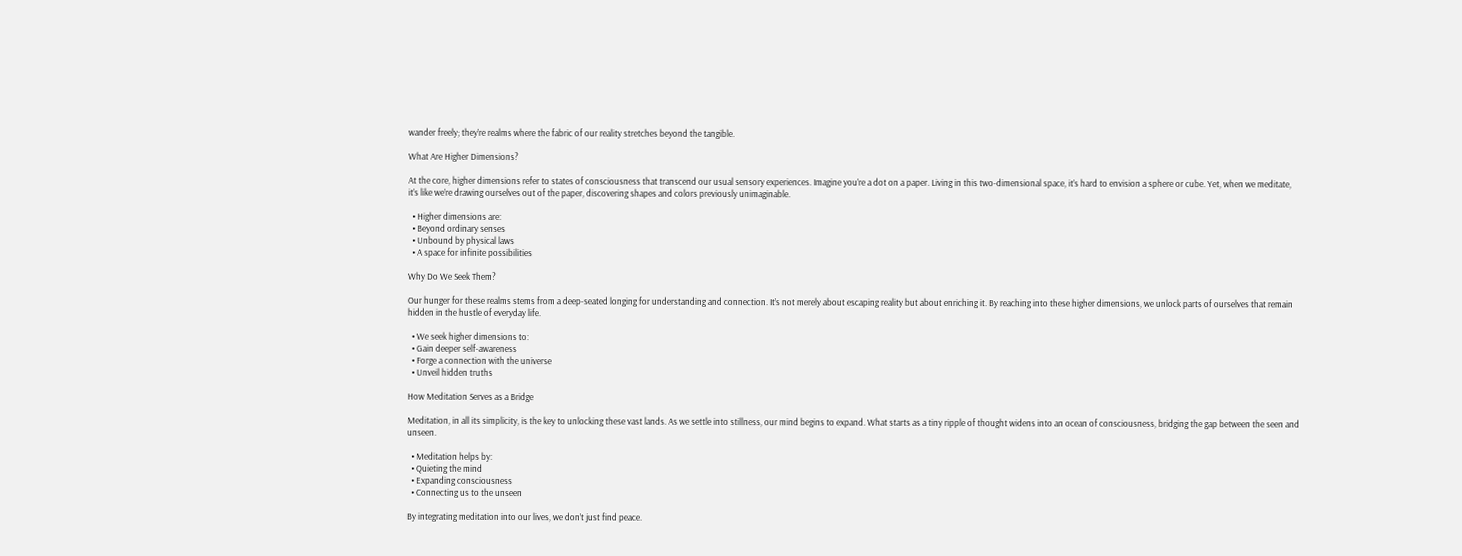wander freely; they’re realms where the fabric of our reality stretches beyond the tangible.

What Are Higher Dimensions?

At the core, higher dimensions refer to states of consciousness that transcend our usual sensory experiences. Imagine you’re a dot on a paper. Living in this two-dimensional space, it’s hard to envision a sphere or cube. Yet, when we meditate, it’s like we’re drawing ourselves out of the paper, discovering shapes and colors previously unimaginable.

  • Higher dimensions are:
  • Beyond ordinary senses
  • Unbound by physical laws
  • A space for infinite possibilities

Why Do We Seek Them?

Our hunger for these realms stems from a deep-seated longing for understanding and connection. It’s not merely about escaping reality but about enriching it. By reaching into these higher dimensions, we unlock parts of ourselves that remain hidden in the hustle of everyday life.

  • We seek higher dimensions to:
  • Gain deeper self-awareness
  • Forge a connection with the universe
  • Unveil hidden truths

How Meditation Serves as a Bridge

Meditation, in all its simplicity, is the key to unlocking these vast lands. As we settle into stillness, our mind begins to expand. What starts as a tiny ripple of thought widens into an ocean of consciousness, bridging the gap between the seen and unseen.

  • Meditation helps by:
  • Quieting the mind
  • Expanding consciousness
  • Connecting us to the unseen

By integrating meditation into our lives, we don’t just find peace.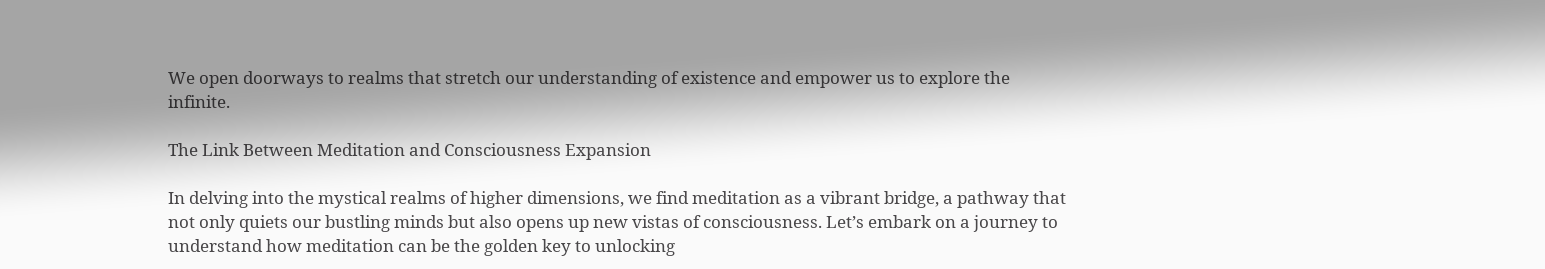We open doorways to realms that stretch our understanding of existence and empower us to explore the infinite.

The Link Between Meditation and Consciousness Expansion

In delving into the mystical realms of higher dimensions, we find meditation as a vibrant bridge, a pathway that not only quiets our bustling minds but also opens up new vistas of consciousness. Let’s embark on a journey to understand how meditation can be the golden key to unlocking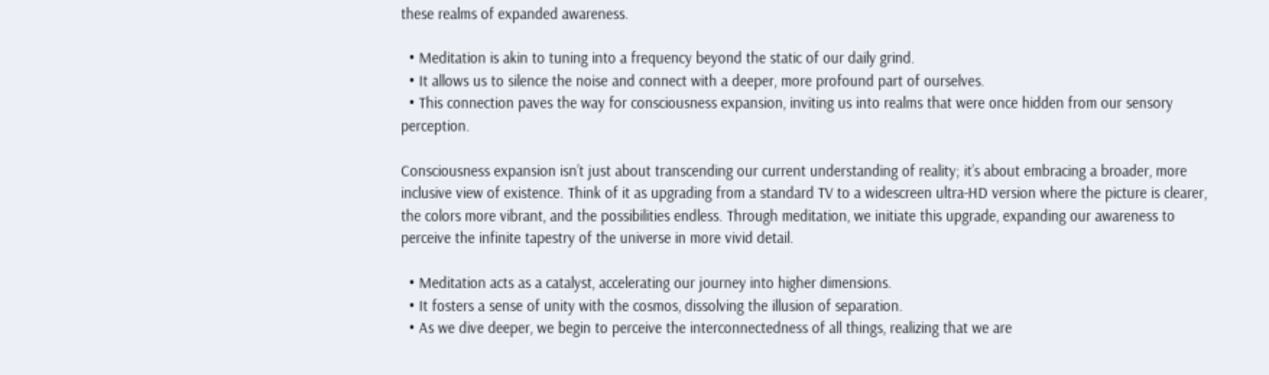these realms of expanded awareness.

  • Meditation is akin to tuning into a frequency beyond the static of our daily grind.
  • It allows us to silence the noise and connect with a deeper, more profound part of ourselves.
  • This connection paves the way for consciousness expansion, inviting us into realms that were once hidden from our sensory perception.

Consciousness expansion isn’t just about transcending our current understanding of reality; it’s about embracing a broader, more inclusive view of existence. Think of it as upgrading from a standard TV to a widescreen ultra-HD version where the picture is clearer, the colors more vibrant, and the possibilities endless. Through meditation, we initiate this upgrade, expanding our awareness to perceive the infinite tapestry of the universe in more vivid detail.

  • Meditation acts as a catalyst, accelerating our journey into higher dimensions.
  • It fosters a sense of unity with the cosmos, dissolving the illusion of separation.
  • As we dive deeper, we begin to perceive the interconnectedness of all things, realizing that we are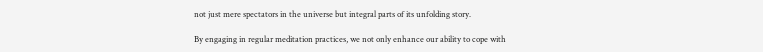not just mere spectators in the universe but integral parts of its unfolding story.

By engaging in regular meditation practices, we not only enhance our ability to cope with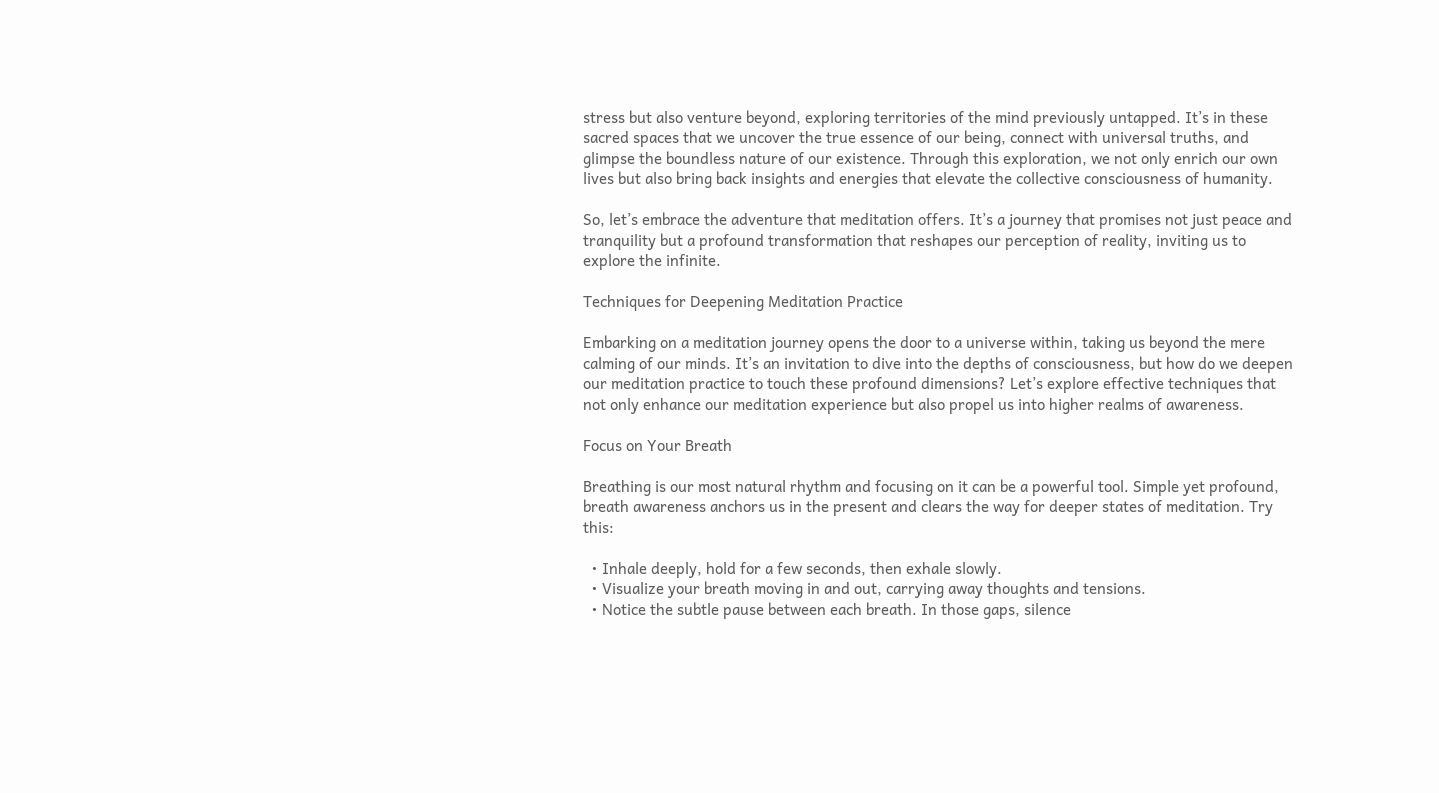stress but also venture beyond, exploring territories of the mind previously untapped. It’s in these sacred spaces that we uncover the true essence of our being, connect with universal truths, and glimpse the boundless nature of our existence. Through this exploration, we not only enrich our own lives but also bring back insights and energies that elevate the collective consciousness of humanity.

So, let’s embrace the adventure that meditation offers. It’s a journey that promises not just peace and tranquility but a profound transformation that reshapes our perception of reality, inviting us to explore the infinite.

Techniques for Deepening Meditation Practice

Embarking on a meditation journey opens the door to a universe within, taking us beyond the mere calming of our minds. It’s an invitation to dive into the depths of consciousness, but how do we deepen our meditation practice to touch these profound dimensions? Let’s explore effective techniques that not only enhance our meditation experience but also propel us into higher realms of awareness.

Focus on Your Breath

Breathing is our most natural rhythm and focusing on it can be a powerful tool. Simple yet profound, breath awareness anchors us in the present and clears the way for deeper states of meditation. Try this:

  • Inhale deeply, hold for a few seconds, then exhale slowly.
  • Visualize your breath moving in and out, carrying away thoughts and tensions.
  • Notice the subtle pause between each breath. In those gaps, silence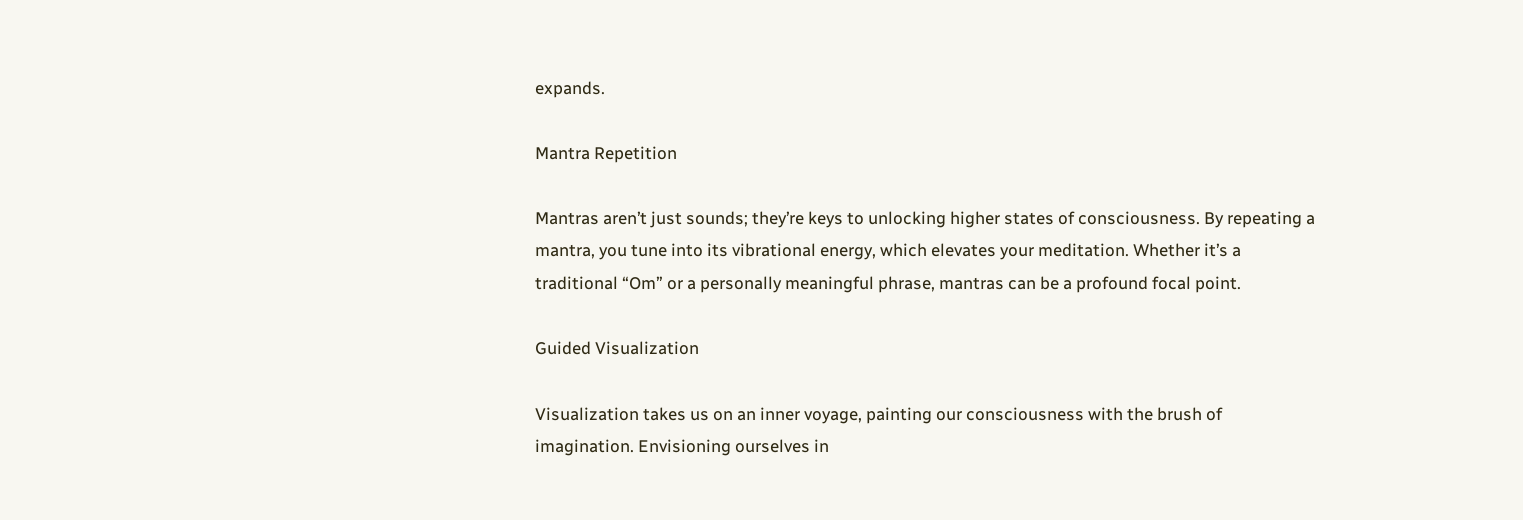expands.

Mantra Repetition

Mantras aren’t just sounds; they’re keys to unlocking higher states of consciousness. By repeating a mantra, you tune into its vibrational energy, which elevates your meditation. Whether it’s a traditional “Om” or a personally meaningful phrase, mantras can be a profound focal point.

Guided Visualization

Visualization takes us on an inner voyage, painting our consciousness with the brush of imagination. Envisioning ourselves in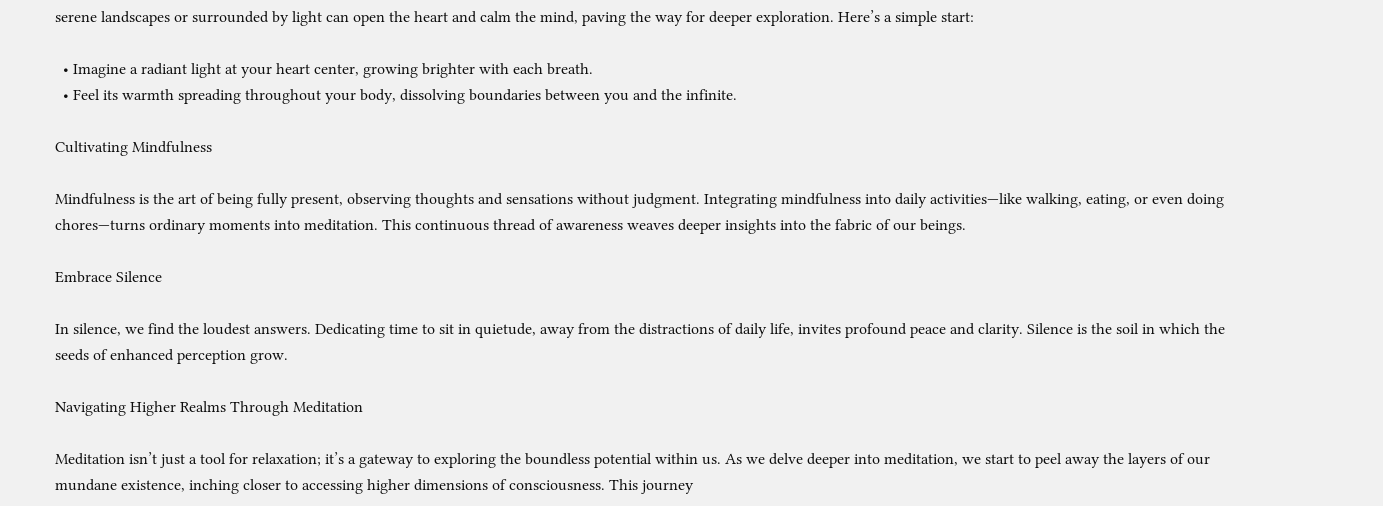serene landscapes or surrounded by light can open the heart and calm the mind, paving the way for deeper exploration. Here’s a simple start:

  • Imagine a radiant light at your heart center, growing brighter with each breath.
  • Feel its warmth spreading throughout your body, dissolving boundaries between you and the infinite.

Cultivating Mindfulness

Mindfulness is the art of being fully present, observing thoughts and sensations without judgment. Integrating mindfulness into daily activities—like walking, eating, or even doing chores—turns ordinary moments into meditation. This continuous thread of awareness weaves deeper insights into the fabric of our beings.

Embrace Silence

In silence, we find the loudest answers. Dedicating time to sit in quietude, away from the distractions of daily life, invites profound peace and clarity. Silence is the soil in which the seeds of enhanced perception grow.

Navigating Higher Realms Through Meditation

Meditation isn’t just a tool for relaxation; it’s a gateway to exploring the boundless potential within us. As we delve deeper into meditation, we start to peel away the layers of our mundane existence, inching closer to accessing higher dimensions of consciousness. This journey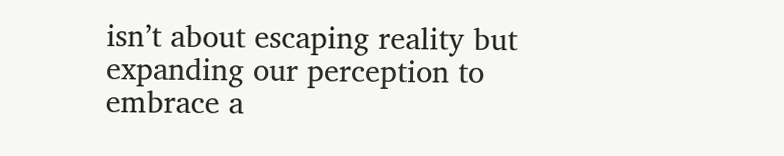isn’t about escaping reality but expanding our perception to embrace a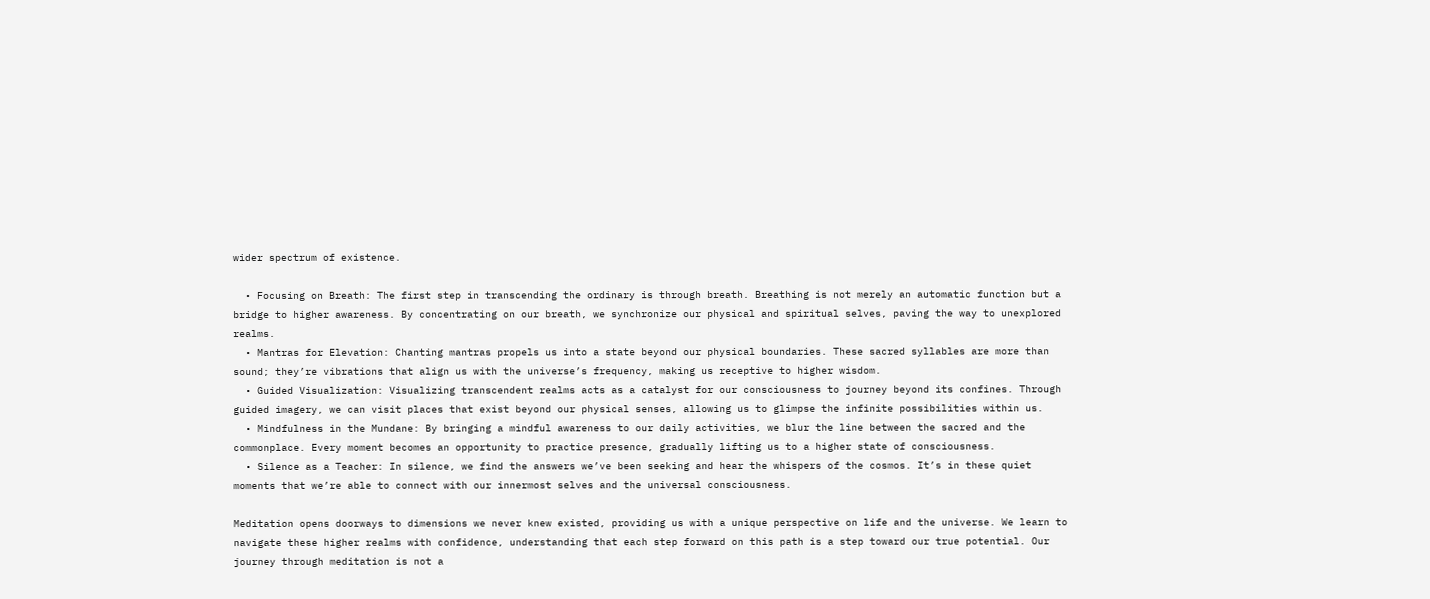wider spectrum of existence.

  • Focusing on Breath: The first step in transcending the ordinary is through breath. Breathing is not merely an automatic function but a bridge to higher awareness. By concentrating on our breath, we synchronize our physical and spiritual selves, paving the way to unexplored realms.
  • Mantras for Elevation: Chanting mantras propels us into a state beyond our physical boundaries. These sacred syllables are more than sound; they’re vibrations that align us with the universe’s frequency, making us receptive to higher wisdom.
  • Guided Visualization: Visualizing transcendent realms acts as a catalyst for our consciousness to journey beyond its confines. Through guided imagery, we can visit places that exist beyond our physical senses, allowing us to glimpse the infinite possibilities within us.
  • Mindfulness in the Mundane: By bringing a mindful awareness to our daily activities, we blur the line between the sacred and the commonplace. Every moment becomes an opportunity to practice presence, gradually lifting us to a higher state of consciousness.
  • Silence as a Teacher: In silence, we find the answers we’ve been seeking and hear the whispers of the cosmos. It’s in these quiet moments that we’re able to connect with our innermost selves and the universal consciousness.

Meditation opens doorways to dimensions we never knew existed, providing us with a unique perspective on life and the universe. We learn to navigate these higher realms with confidence, understanding that each step forward on this path is a step toward our true potential. Our journey through meditation is not a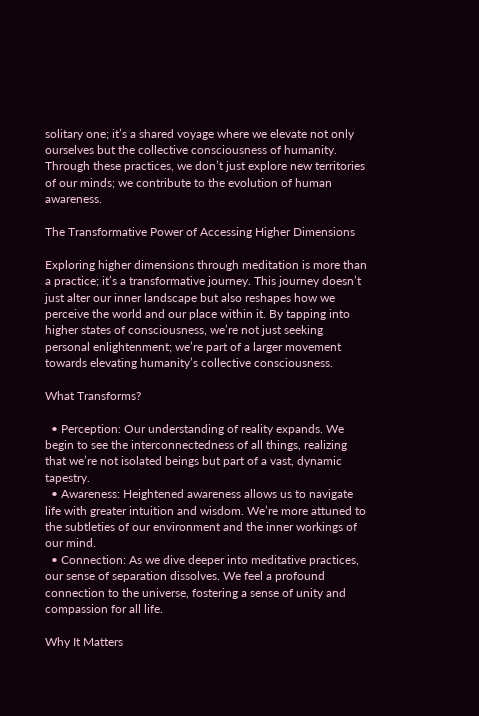solitary one; it’s a shared voyage where we elevate not only ourselves but the collective consciousness of humanity. Through these practices, we don’t just explore new territories of our minds; we contribute to the evolution of human awareness.

The Transformative Power of Accessing Higher Dimensions

Exploring higher dimensions through meditation is more than a practice; it’s a transformative journey. This journey doesn’t just alter our inner landscape but also reshapes how we perceive the world and our place within it. By tapping into higher states of consciousness, we’re not just seeking personal enlightenment; we’re part of a larger movement towards elevating humanity’s collective consciousness.

What Transforms?

  • Perception: Our understanding of reality expands. We begin to see the interconnectedness of all things, realizing that we’re not isolated beings but part of a vast, dynamic tapestry.
  • Awareness: Heightened awareness allows us to navigate life with greater intuition and wisdom. We’re more attuned to the subtleties of our environment and the inner workings of our mind.
  • Connection: As we dive deeper into meditative practices, our sense of separation dissolves. We feel a profound connection to the universe, fostering a sense of unity and compassion for all life.

Why It Matters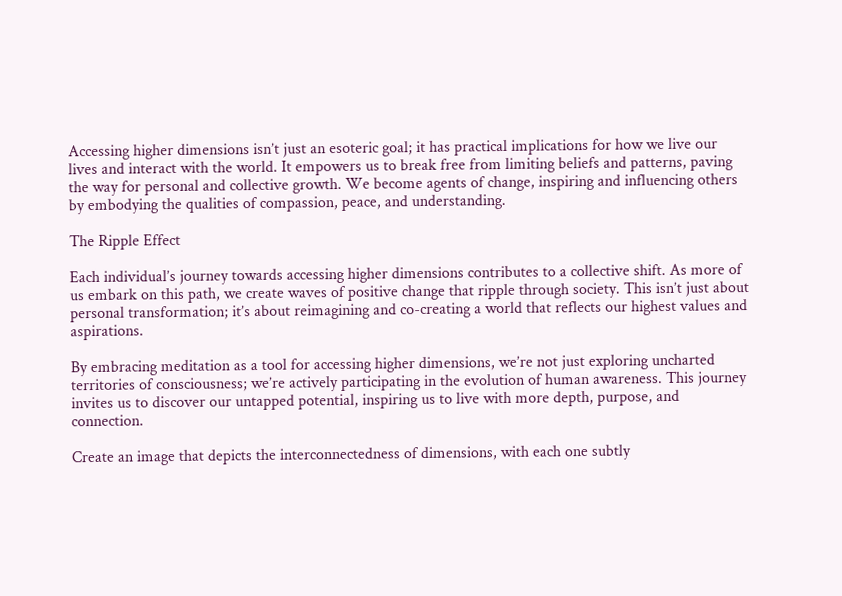Accessing higher dimensions isn’t just an esoteric goal; it has practical implications for how we live our lives and interact with the world. It empowers us to break free from limiting beliefs and patterns, paving the way for personal and collective growth. We become agents of change, inspiring and influencing others by embodying the qualities of compassion, peace, and understanding.

The Ripple Effect

Each individual’s journey towards accessing higher dimensions contributes to a collective shift. As more of us embark on this path, we create waves of positive change that ripple through society. This isn’t just about personal transformation; it’s about reimagining and co-creating a world that reflects our highest values and aspirations.

By embracing meditation as a tool for accessing higher dimensions, we’re not just exploring uncharted territories of consciousness; we’re actively participating in the evolution of human awareness. This journey invites us to discover our untapped potential, inspiring us to live with more depth, purpose, and connection.

Create an image that depicts the interconnectedness of dimensions, with each one subtly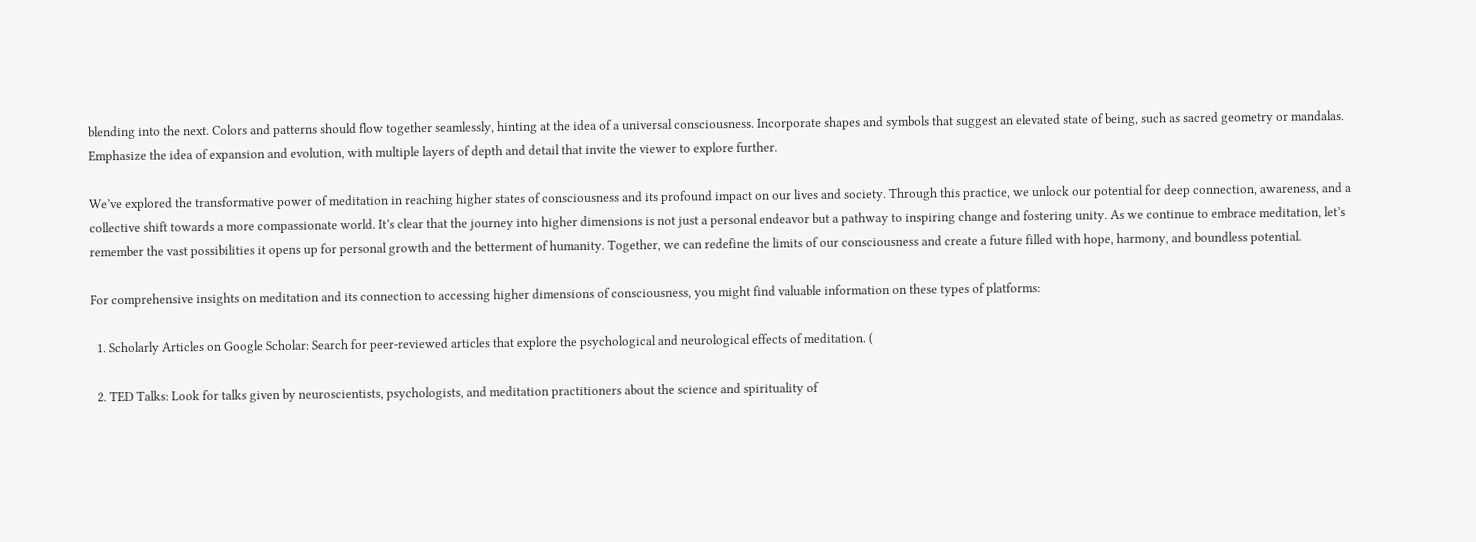blending into the next. Colors and patterns should flow together seamlessly, hinting at the idea of a universal consciousness. Incorporate shapes and symbols that suggest an elevated state of being, such as sacred geometry or mandalas. Emphasize the idea of expansion and evolution, with multiple layers of depth and detail that invite the viewer to explore further.

We’ve explored the transformative power of meditation in reaching higher states of consciousness and its profound impact on our lives and society. Through this practice, we unlock our potential for deep connection, awareness, and a collective shift towards a more compassionate world. It’s clear that the journey into higher dimensions is not just a personal endeavor but a pathway to inspiring change and fostering unity. As we continue to embrace meditation, let’s remember the vast possibilities it opens up for personal growth and the betterment of humanity. Together, we can redefine the limits of our consciousness and create a future filled with hope, harmony, and boundless potential.

For comprehensive insights on meditation and its connection to accessing higher dimensions of consciousness, you might find valuable information on these types of platforms:

  1. Scholarly Articles on Google Scholar: Search for peer-reviewed articles that explore the psychological and neurological effects of meditation. (

  2. TED Talks: Look for talks given by neuroscientists, psychologists, and meditation practitioners about the science and spirituality of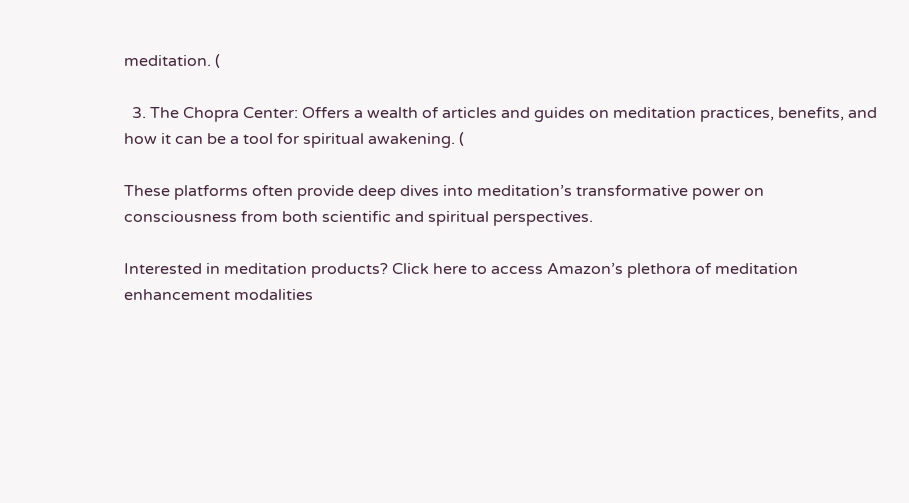meditation. (

  3. The Chopra Center: Offers a wealth of articles and guides on meditation practices, benefits, and how it can be a tool for spiritual awakening. (

These platforms often provide deep dives into meditation’s transformative power on consciousness from both scientific and spiritual perspectives.

Interested in meditation products? Click here to access Amazon’s plethora of meditation enhancement modalities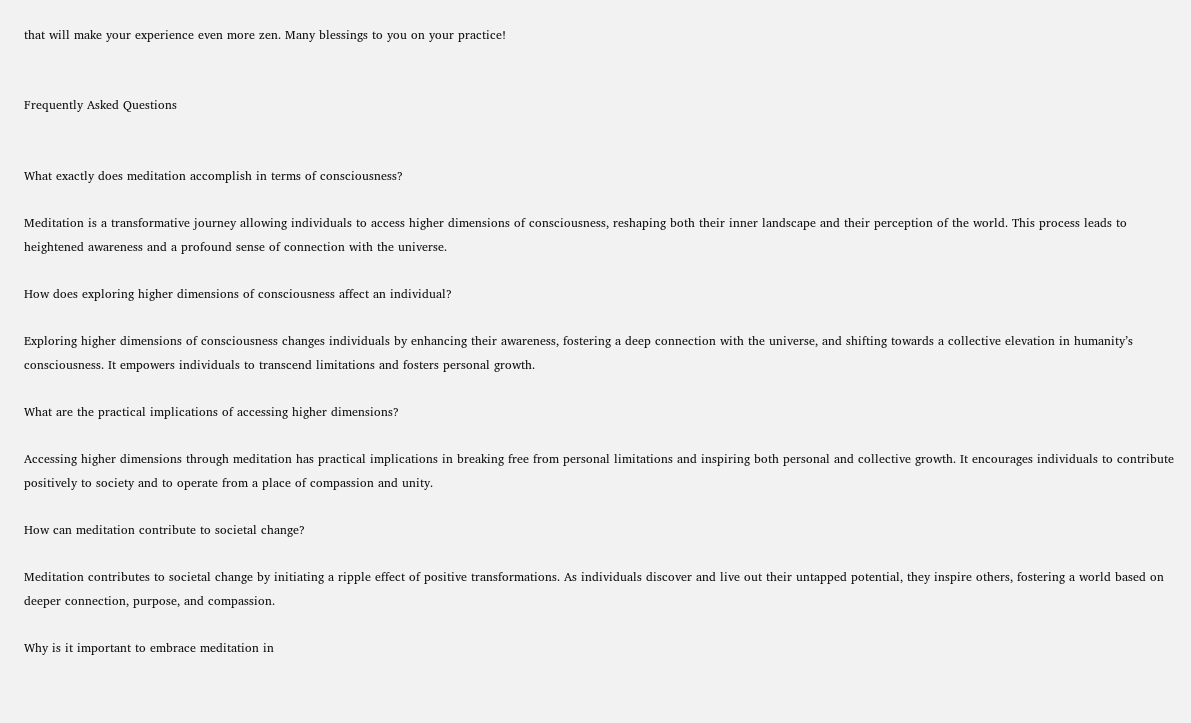that will make your experience even more zen. Many blessings to you on your practice!


Frequently Asked Questions


What exactly does meditation accomplish in terms of consciousness?

Meditation is a transformative journey allowing individuals to access higher dimensions of consciousness, reshaping both their inner landscape and their perception of the world. This process leads to heightened awareness and a profound sense of connection with the universe.

How does exploring higher dimensions of consciousness affect an individual?

Exploring higher dimensions of consciousness changes individuals by enhancing their awareness, fostering a deep connection with the universe, and shifting towards a collective elevation in humanity’s consciousness. It empowers individuals to transcend limitations and fosters personal growth.

What are the practical implications of accessing higher dimensions?

Accessing higher dimensions through meditation has practical implications in breaking free from personal limitations and inspiring both personal and collective growth. It encourages individuals to contribute positively to society and to operate from a place of compassion and unity.

How can meditation contribute to societal change?

Meditation contributes to societal change by initiating a ripple effect of positive transformations. As individuals discover and live out their untapped potential, they inspire others, fostering a world based on deeper connection, purpose, and compassion.

Why is it important to embrace meditation in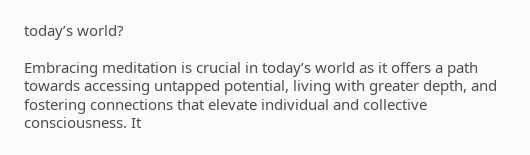today’s world?

Embracing meditation is crucial in today’s world as it offers a path towards accessing untapped potential, living with greater depth, and fostering connections that elevate individual and collective consciousness. It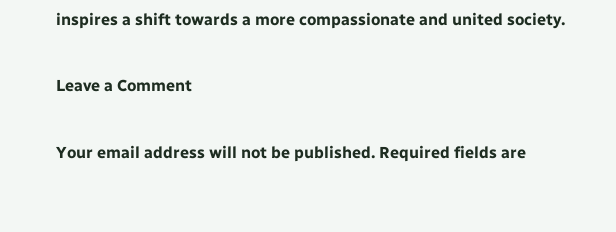inspires a shift towards a more compassionate and united society.

Leave a Comment

Your email address will not be published. Required fields are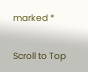marked *

Scroll to Top